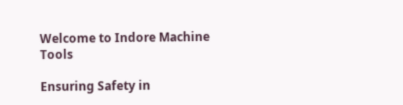Welcome to Indore Machine Tools

Ensuring Safety in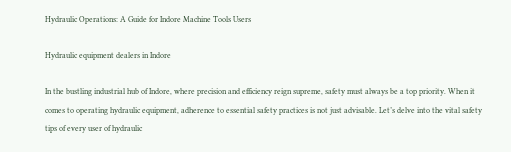Hydraulic Operations: A Guide for Indore Machine Tools Users

Hydraulic equipment dealers in Indore

In the bustling industrial hub of Indore, where precision and efficiency reign supreme, safety must always be a top priority. When it comes to operating hydraulic equipment, adherence to essential safety practices is not just advisable. Let’s delve into the vital safety tips of every user of hydraulic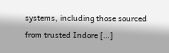systems, including those sourced from trusted Indore […]